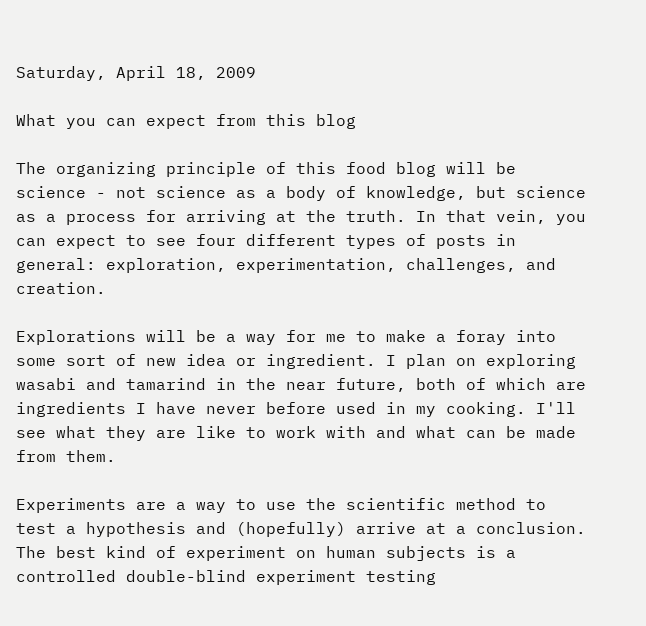Saturday, April 18, 2009

What you can expect from this blog

The organizing principle of this food blog will be science - not science as a body of knowledge, but science as a process for arriving at the truth. In that vein, you can expect to see four different types of posts in general: exploration, experimentation, challenges, and creation.

Explorations will be a way for me to make a foray into some sort of new idea or ingredient. I plan on exploring wasabi and tamarind in the near future, both of which are ingredients I have never before used in my cooking. I'll see what they are like to work with and what can be made from them.

Experiments are a way to use the scientific method to test a hypothesis and (hopefully) arrive at a conclusion. The best kind of experiment on human subjects is a controlled double-blind experiment testing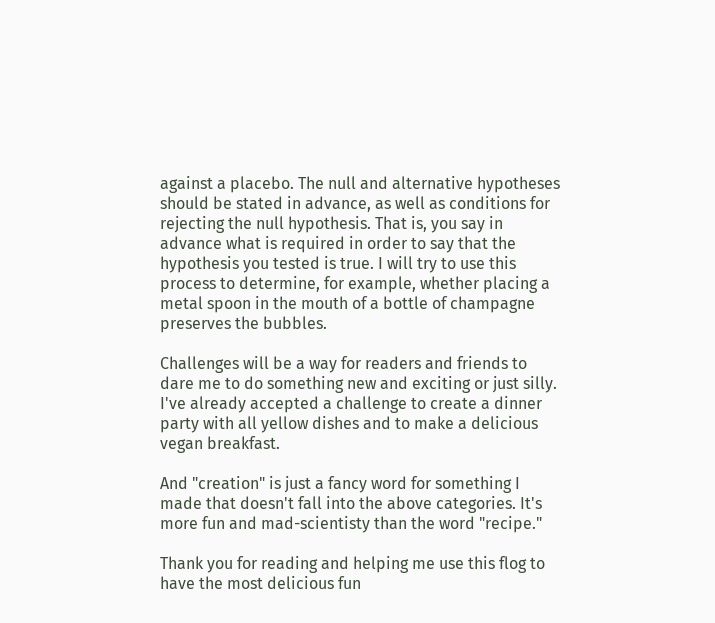against a placebo. The null and alternative hypotheses should be stated in advance, as well as conditions for rejecting the null hypothesis. That is, you say in advance what is required in order to say that the hypothesis you tested is true. I will try to use this process to determine, for example, whether placing a metal spoon in the mouth of a bottle of champagne preserves the bubbles.

Challenges will be a way for readers and friends to dare me to do something new and exciting or just silly. I've already accepted a challenge to create a dinner party with all yellow dishes and to make a delicious vegan breakfast.

And "creation" is just a fancy word for something I made that doesn't fall into the above categories. It's more fun and mad-scientisty than the word "recipe."

Thank you for reading and helping me use this flog to have the most delicious fun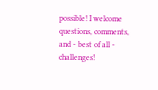possible! I welcome questions, comments, and - best of all - challenges!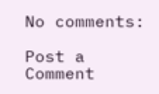No comments:

Post a Comment